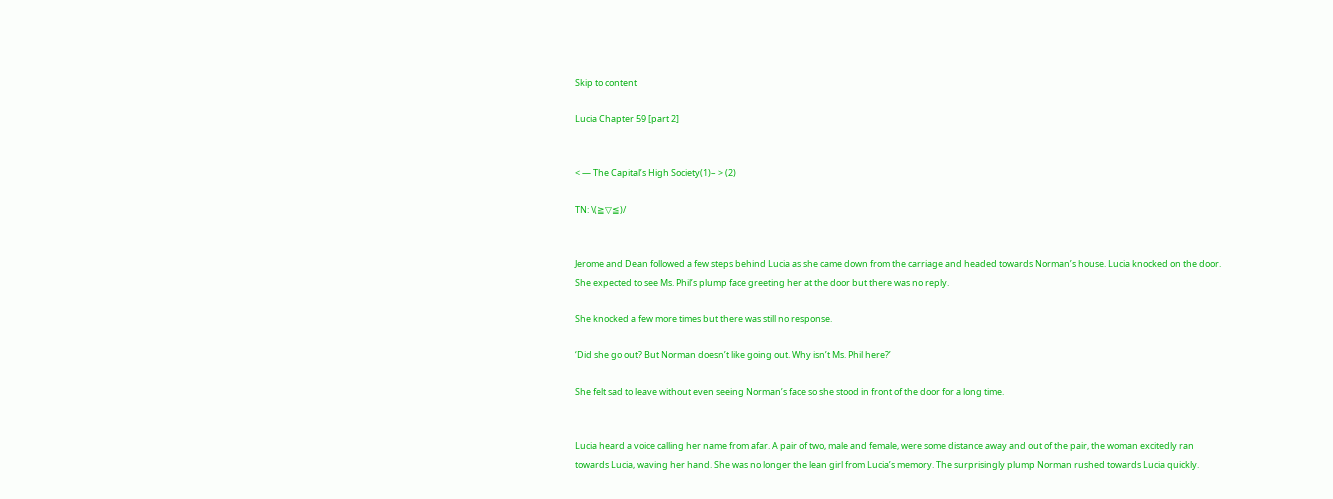Skip to content

Lucia Chapter 59 [part 2]


< — The Capital’s High Society(1)– > (2)

TN: \(≧▽≦)/


Jerome and Dean followed a few steps behind Lucia as she came down from the carriage and headed towards Norman’s house. Lucia knocked on the door. She expected to see Ms. Phil’s plump face greeting her at the door but there was no reply.

She knocked a few more times but there was still no response.

‘Did she go out? But Norman doesn’t like going out. Why isn’t Ms. Phil here?’

She felt sad to leave without even seeing Norman’s face so she stood in front of the door for a long time.


Lucia heard a voice calling her name from afar. A pair of two, male and female, were some distance away and out of the pair, the woman excitedly ran towards Lucia, waving her hand. She was no longer the lean girl from Lucia’s memory. The surprisingly plump Norman rushed towards Lucia quickly.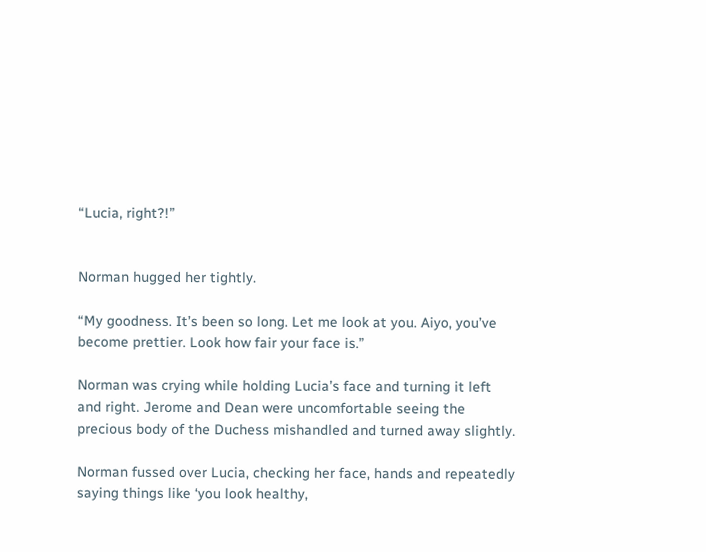“Lucia, right?!”


Norman hugged her tightly.

“My goodness. It’s been so long. Let me look at you. Aiyo, you’ve become prettier. Look how fair your face is.”

Norman was crying while holding Lucia’s face and turning it left and right. Jerome and Dean were uncomfortable seeing the precious body of the Duchess mishandled and turned away slightly.

Norman fussed over Lucia, checking her face, hands and repeatedly saying things like ‘you look healthy,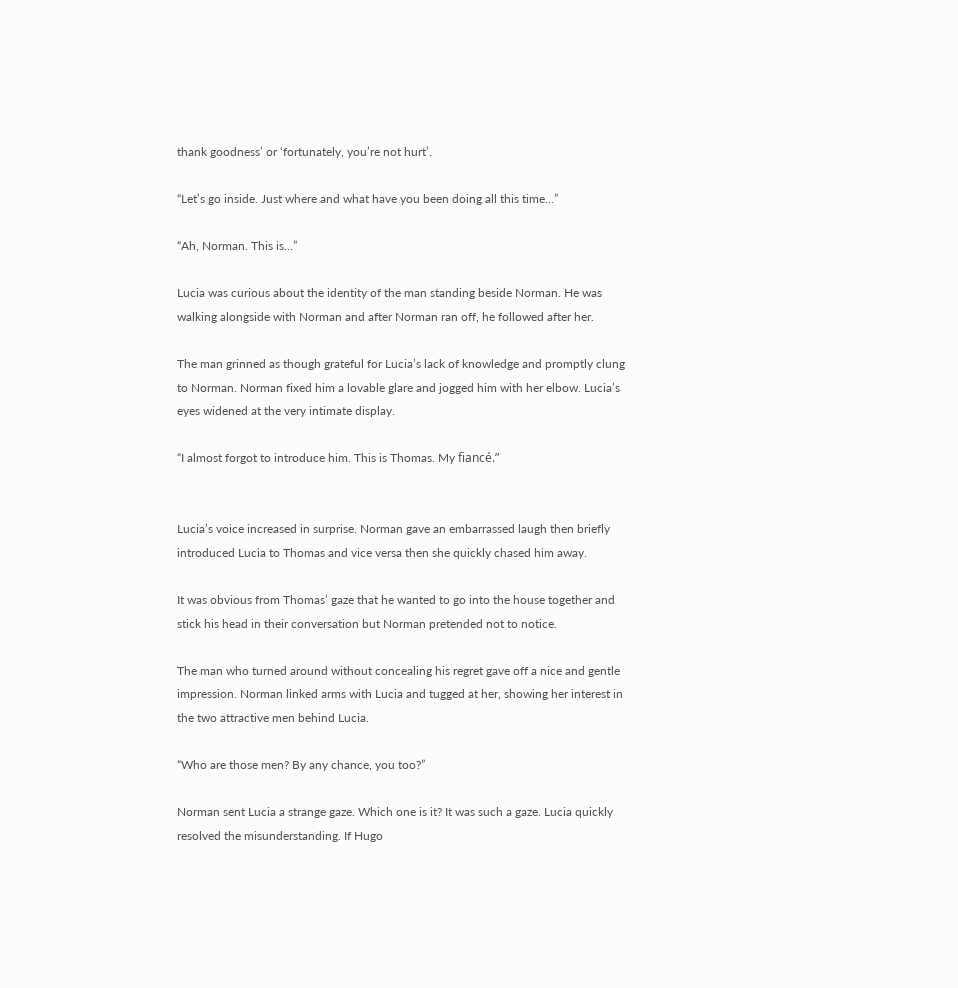thank goodness’ or ‘fortunately, you’re not hurt’.

“Let’s go inside. Just where and what have you been doing all this time…”

“Ah, Norman. This is…”

Lucia was curious about the identity of the man standing beside Norman. He was walking alongside with Norman and after Norman ran off, he followed after her.

The man grinned as though grateful for Lucia’s lack of knowledge and promptly clung to Norman. Norman fixed him a lovable glare and jogged him with her elbow. Lucia’s eyes widened at the very intimate display.

“I almost forgot to introduce him. This is Thomas. My fiancé.”


Lucia’s voice increased in surprise. Norman gave an embarrassed laugh then briefly introduced Lucia to Thomas and vice versa then she quickly chased him away.

It was obvious from Thomas’ gaze that he wanted to go into the house together and stick his head in their conversation but Norman pretended not to notice.

The man who turned around without concealing his regret gave off a nice and gentle impression. Norman linked arms with Lucia and tugged at her, showing her interest in the two attractive men behind Lucia.

“Who are those men? By any chance, you too?”

Norman sent Lucia a strange gaze. Which one is it? It was such a gaze. Lucia quickly resolved the misunderstanding. If Hugo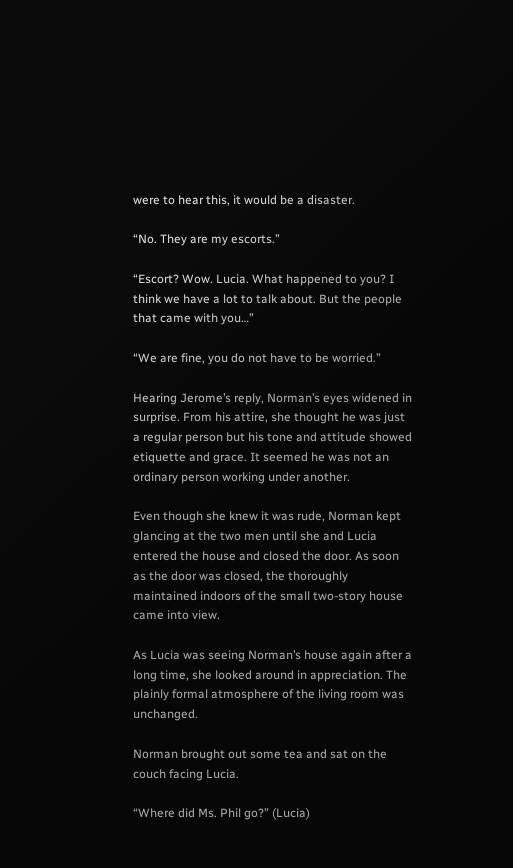were to hear this, it would be a disaster.

“No. They are my escorts.”

“Escort? Wow. Lucia. What happened to you? I think we have a lot to talk about. But the people that came with you…”

“We are fine, you do not have to be worried.”

Hearing Jerome’s reply, Norman’s eyes widened in surprise. From his attire, she thought he was just a regular person but his tone and attitude showed etiquette and grace. It seemed he was not an ordinary person working under another.

Even though she knew it was rude, Norman kept glancing at the two men until she and Lucia entered the house and closed the door. As soon as the door was closed, the thoroughly maintained indoors of the small two-story house came into view.

As Lucia was seeing Norman’s house again after a long time, she looked around in appreciation. The plainly formal atmosphere of the living room was unchanged.

Norman brought out some tea and sat on the couch facing Lucia.

“Where did Ms. Phil go?” (Lucia)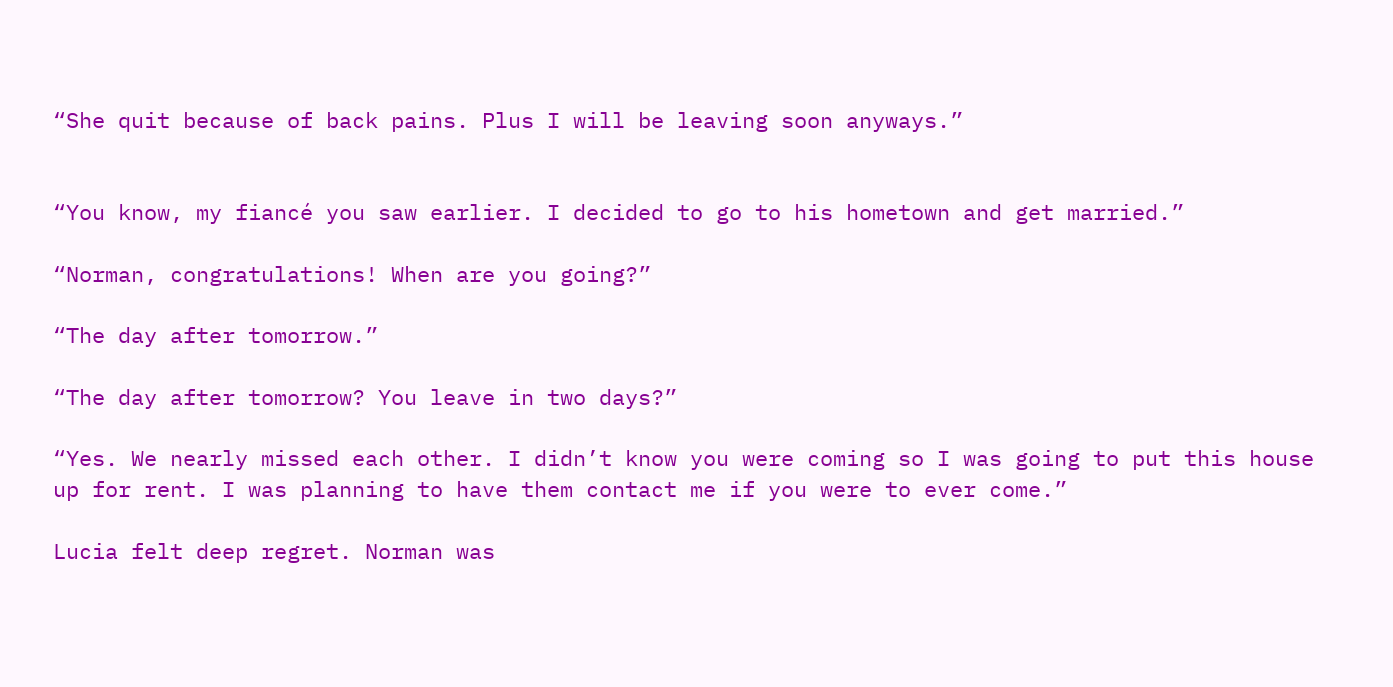“She quit because of back pains. Plus I will be leaving soon anyways.”


“You know, my fiancé you saw earlier. I decided to go to his hometown and get married.”

“Norman, congratulations! When are you going?”

“The day after tomorrow.”

“The day after tomorrow? You leave in two days?”

“Yes. We nearly missed each other. I didn’t know you were coming so I was going to put this house up for rent. I was planning to have them contact me if you were to ever come.”

Lucia felt deep regret. Norman was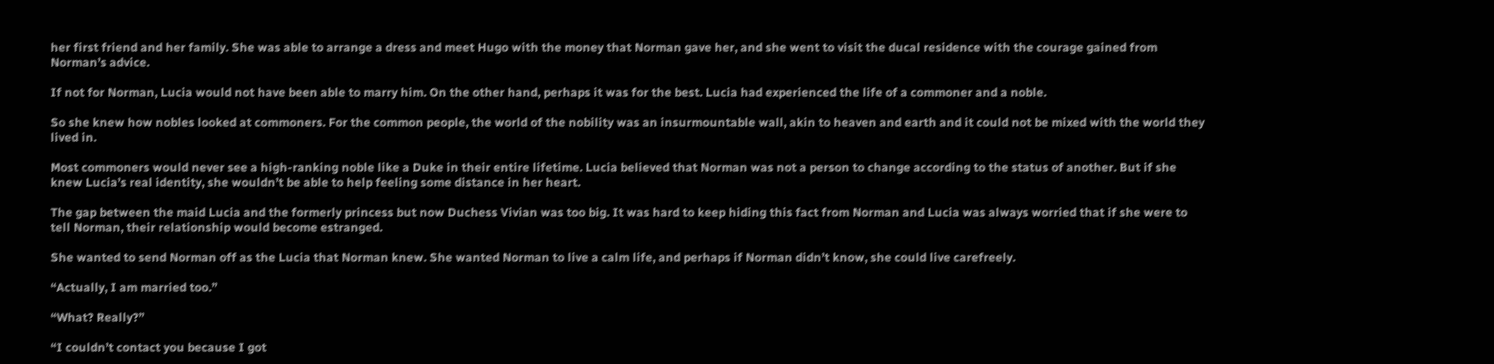her first friend and her family. She was able to arrange a dress and meet Hugo with the money that Norman gave her, and she went to visit the ducal residence with the courage gained from Norman’s advice.

If not for Norman, Lucia would not have been able to marry him. On the other hand, perhaps it was for the best. Lucia had experienced the life of a commoner and a noble.

So she knew how nobles looked at commoners. For the common people, the world of the nobility was an insurmountable wall, akin to heaven and earth and it could not be mixed with the world they lived in.

Most commoners would never see a high-ranking noble like a Duke in their entire lifetime. Lucia believed that Norman was not a person to change according to the status of another. But if she knew Lucia’s real identity, she wouldn’t be able to help feeling some distance in her heart.

The gap between the maid Lucia and the formerly princess but now Duchess Vivian was too big. It was hard to keep hiding this fact from Norman and Lucia was always worried that if she were to tell Norman, their relationship would become estranged.

She wanted to send Norman off as the Lucia that Norman knew. She wanted Norman to live a calm life, and perhaps if Norman didn’t know, she could live carefreely.

“Actually, I am married too.”

“What? Really?”

“I couldn’t contact you because I got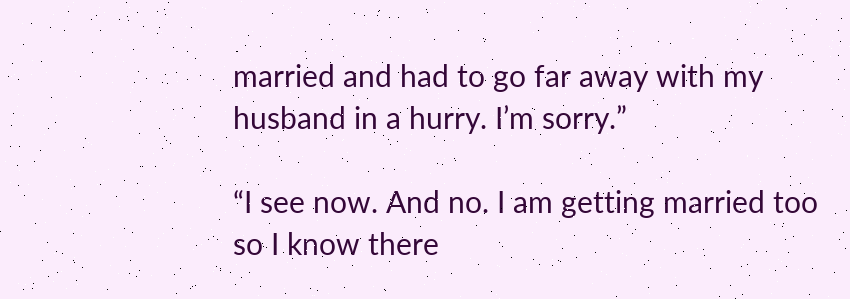married and had to go far away with my husband in a hurry. I’m sorry.”

“I see now. And no. I am getting married too so I know there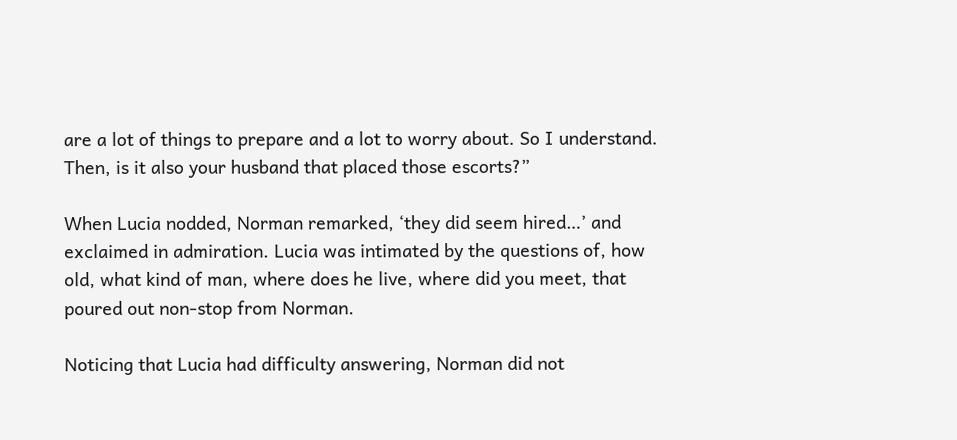are a lot of things to prepare and a lot to worry about. So I understand. Then, is it also your husband that placed those escorts?”

When Lucia nodded, Norman remarked, ‘they did seem hired…’ and exclaimed in admiration. Lucia was intimated by the questions of, how old, what kind of man, where does he live, where did you meet, that poured out non-stop from Norman.

Noticing that Lucia had difficulty answering, Norman did not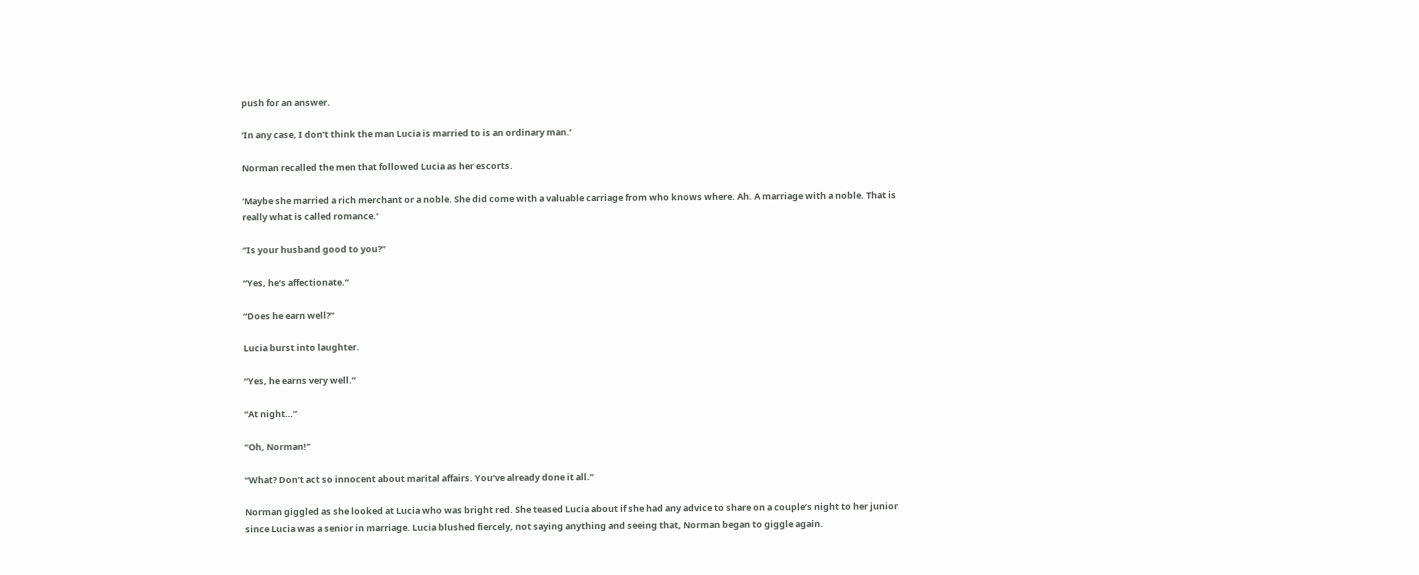push for an answer.

‘In any case, I don’t think the man Lucia is married to is an ordinary man.’

Norman recalled the men that followed Lucia as her escorts.

‘Maybe she married a rich merchant or a noble. She did come with a valuable carriage from who knows where. Ah. A marriage with a noble. That is really what is called romance.’

“Is your husband good to you?”

“Yes, he’s affectionate.”

“Does he earn well?”

Lucia burst into laughter.

“Yes, he earns very well.”

“At night…”

“Oh, Norman!”

“What? Don’t act so innocent about marital affairs. You’ve already done it all.”

Norman giggled as she looked at Lucia who was bright red. She teased Lucia about if she had any advice to share on a couple’s night to her junior since Lucia was a senior in marriage. Lucia blushed fiercely, not saying anything and seeing that, Norman began to giggle again.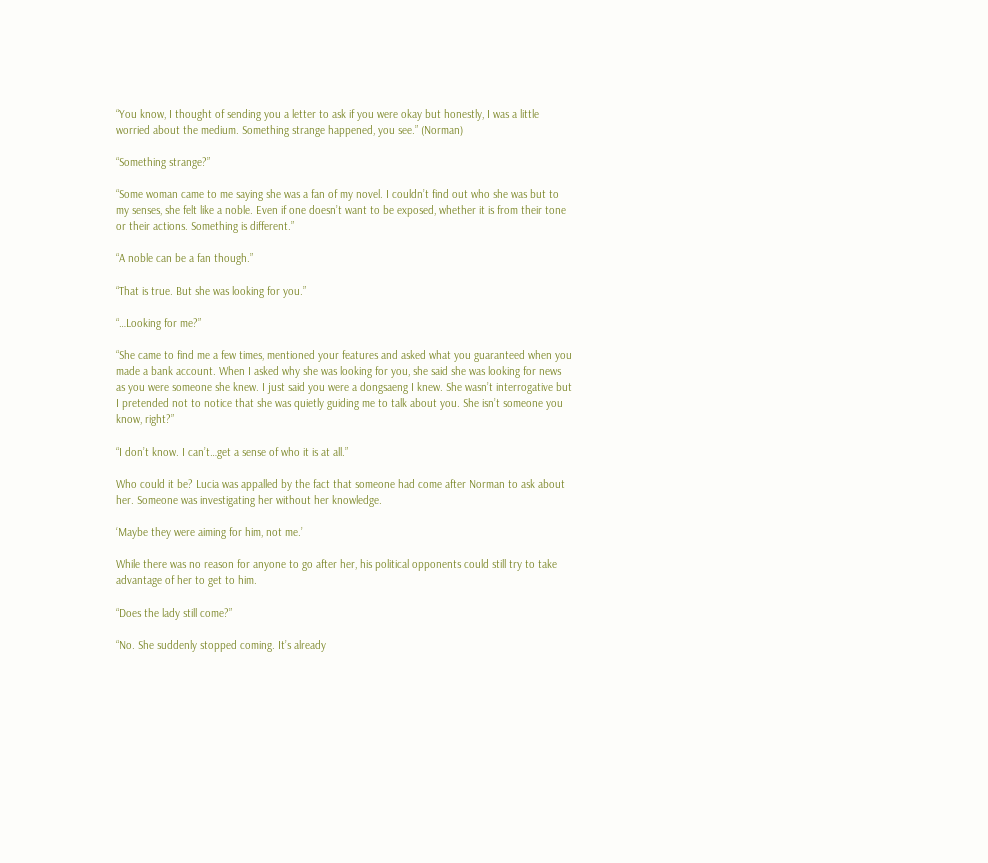“You know, I thought of sending you a letter to ask if you were okay but honestly, I was a little worried about the medium. Something strange happened, you see.” (Norman)

“Something strange?”

“Some woman came to me saying she was a fan of my novel. I couldn’t find out who she was but to my senses, she felt like a noble. Even if one doesn’t want to be exposed, whether it is from their tone or their actions. Something is different.”

“A noble can be a fan though.”

“That is true. But she was looking for you.”

“…Looking for me?”

“She came to find me a few times, mentioned your features and asked what you guaranteed when you made a bank account. When I asked why she was looking for you, she said she was looking for news as you were someone she knew. I just said you were a dongsaeng I knew. She wasn’t interrogative but I pretended not to notice that she was quietly guiding me to talk about you. She isn’t someone you know, right?”

“I don’t know. I can’t…get a sense of who it is at all.”

Who could it be? Lucia was appalled by the fact that someone had come after Norman to ask about her. Someone was investigating her without her knowledge.

‘Maybe they were aiming for him, not me.’

While there was no reason for anyone to go after her, his political opponents could still try to take advantage of her to get to him.

“Does the lady still come?”

“No. She suddenly stopped coming. It’s already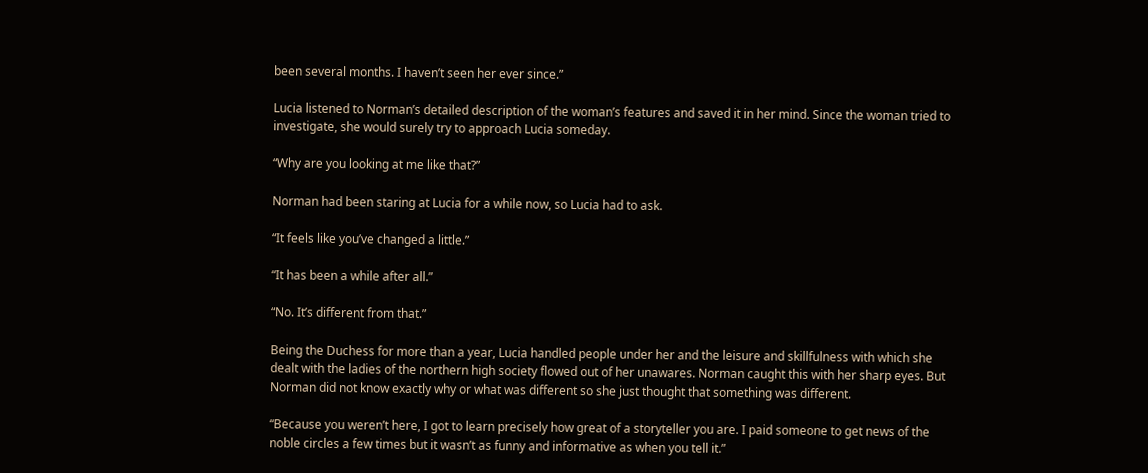been several months. I haven’t seen her ever since.”

Lucia listened to Norman’s detailed description of the woman’s features and saved it in her mind. Since the woman tried to investigate, she would surely try to approach Lucia someday.

“Why are you looking at me like that?”

Norman had been staring at Lucia for a while now, so Lucia had to ask.

“It feels like you’ve changed a little.”

“It has been a while after all.”

“No. It’s different from that.”

Being the Duchess for more than a year, Lucia handled people under her and the leisure and skillfulness with which she dealt with the ladies of the northern high society flowed out of her unawares. Norman caught this with her sharp eyes. But Norman did not know exactly why or what was different so she just thought that something was different.

“Because you weren’t here, I got to learn precisely how great of a storyteller you are. I paid someone to get news of the noble circles a few times but it wasn’t as funny and informative as when you tell it.”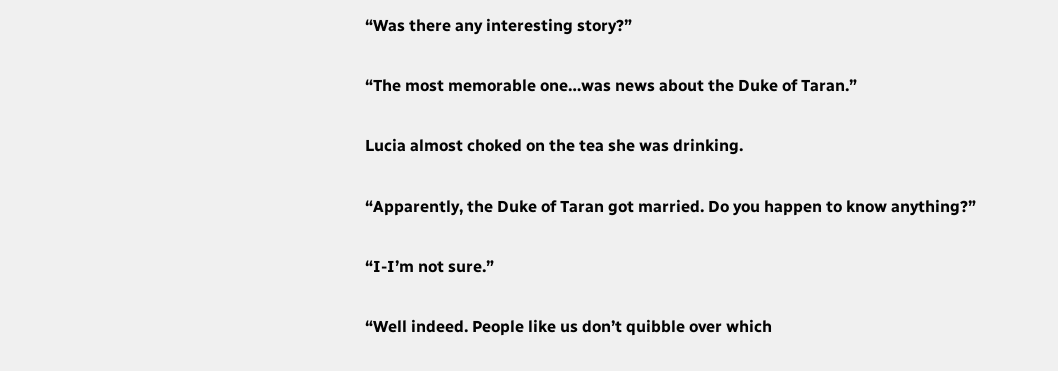“Was there any interesting story?”

“The most memorable one…was news about the Duke of Taran.”

Lucia almost choked on the tea she was drinking.

“Apparently, the Duke of Taran got married. Do you happen to know anything?”

“I-I’m not sure.”

“Well indeed. People like us don’t quibble over which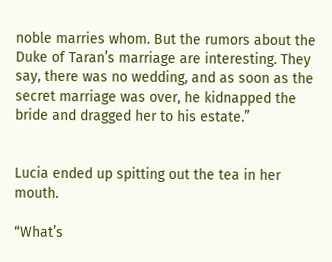noble marries whom. But the rumors about the Duke of Taran’s marriage are interesting. They say, there was no wedding, and as soon as the secret marriage was over, he kidnapped the bride and dragged her to his estate.”


Lucia ended up spitting out the tea in her mouth.

“What’s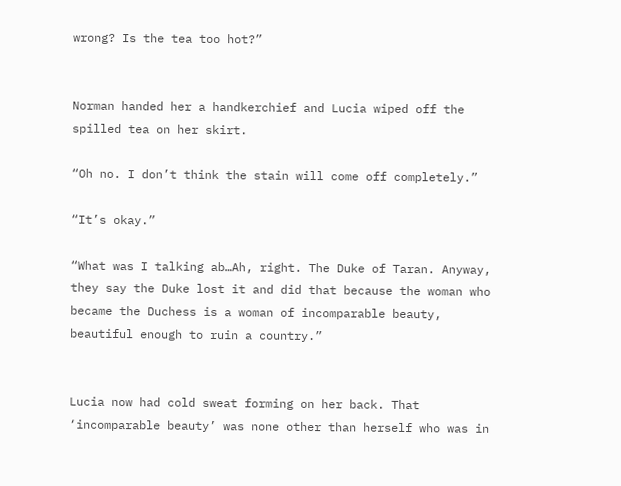wrong? Is the tea too hot?”


Norman handed her a handkerchief and Lucia wiped off the spilled tea on her skirt.

“Oh no. I don’t think the stain will come off completely.”

“It’s okay.”

“What was I talking ab…Ah, right. The Duke of Taran. Anyway, they say the Duke lost it and did that because the woman who became the Duchess is a woman of incomparable beauty, beautiful enough to ruin a country.”


Lucia now had cold sweat forming on her back. That ‘incomparable beauty’ was none other than herself who was in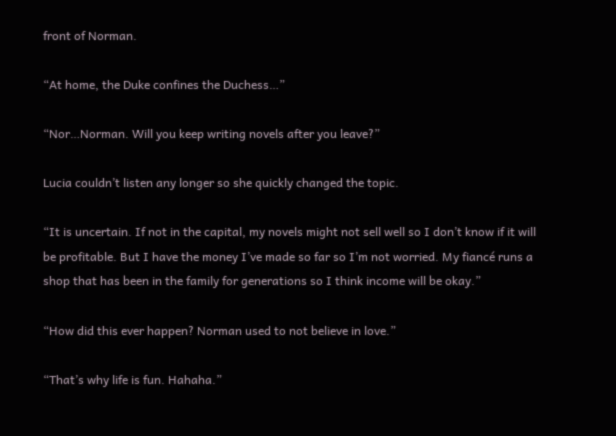front of Norman.

“At home, the Duke confines the Duchess…”

“Nor…Norman. Will you keep writing novels after you leave?”

Lucia couldn’t listen any longer so she quickly changed the topic.

“It is uncertain. If not in the capital, my novels might not sell well so I don’t know if it will be profitable. But I have the money I’ve made so far so I’m not worried. My fiancé runs a shop that has been in the family for generations so I think income will be okay.”

“How did this ever happen? Norman used to not believe in love.”

“That’s why life is fun. Hahaha.”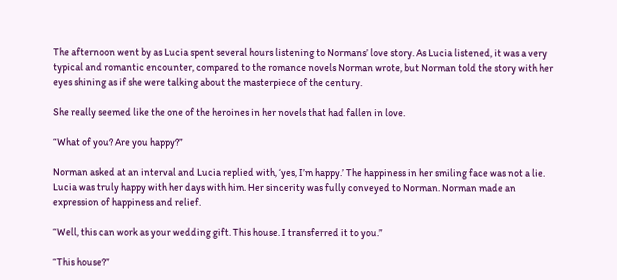The afternoon went by as Lucia spent several hours listening to Normans’ love story. As Lucia listened, it was a very typical and romantic encounter, compared to the romance novels Norman wrote, but Norman told the story with her eyes shining as if she were talking about the masterpiece of the century.

She really seemed like the one of the heroines in her novels that had fallen in love.

“What of you? Are you happy?”

Norman asked at an interval and Lucia replied with, ‘yes, I’m happy.’ The happiness in her smiling face was not a lie. Lucia was truly happy with her days with him. Her sincerity was fully conveyed to Norman. Norman made an expression of happiness and relief.

“Well, this can work as your wedding gift. This house. I transferred it to you.”

“This house?”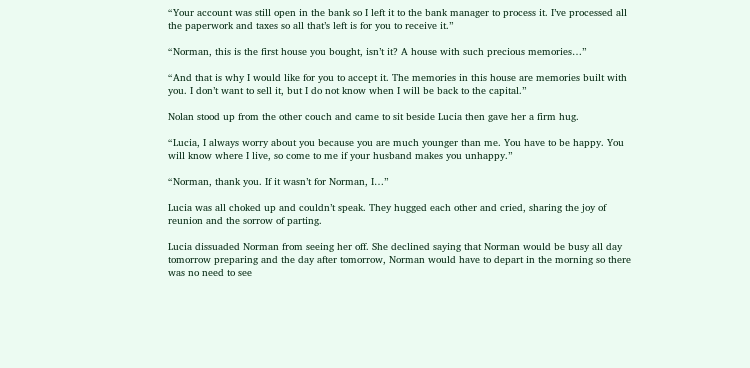“Your account was still open in the bank so I left it to the bank manager to process it. I’ve processed all the paperwork and taxes so all that’s left is for you to receive it.”

“Norman, this is the first house you bought, isn’t it? A house with such precious memories…”

“And that is why I would like for you to accept it. The memories in this house are memories built with you. I don’t want to sell it, but I do not know when I will be back to the capital.”

Nolan stood up from the other couch and came to sit beside Lucia then gave her a firm hug.

“Lucia, I always worry about you because you are much younger than me. You have to be happy. You will know where I live, so come to me if your husband makes you unhappy.”

“Norman, thank you. If it wasn’t for Norman, I…”

Lucia was all choked up and couldn’t speak. They hugged each other and cried, sharing the joy of reunion and the sorrow of parting.

Lucia dissuaded Norman from seeing her off. She declined saying that Norman would be busy all day tomorrow preparing and the day after tomorrow, Norman would have to depart in the morning so there was no need to see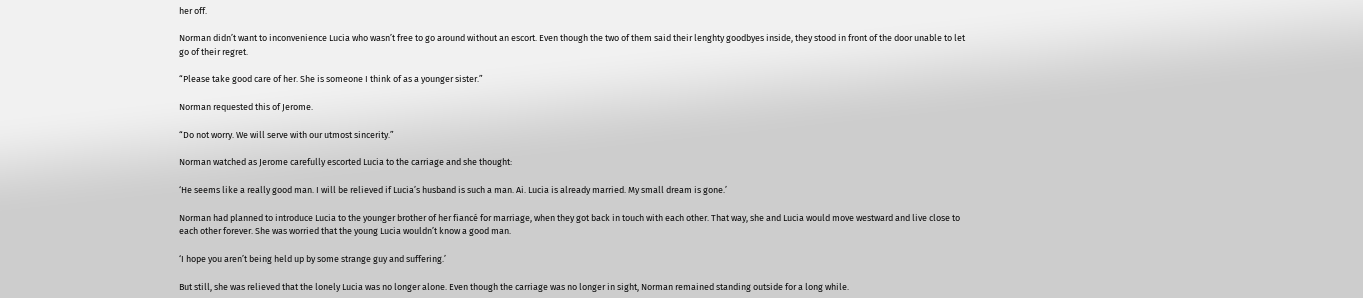her off.

Norman didn’t want to inconvenience Lucia who wasn’t free to go around without an escort. Even though the two of them said their lenghty goodbyes inside, they stood in front of the door unable to let go of their regret.

“Please take good care of her. She is someone I think of as a younger sister.”

Norman requested this of Jerome.

“Do not worry. We will serve with our utmost sincerity.”

Norman watched as Jerome carefully escorted Lucia to the carriage and she thought:

‘He seems like a really good man. I will be relieved if Lucia’s husband is such a man. Ai. Lucia is already married. My small dream is gone.’

Norman had planned to introduce Lucia to the younger brother of her fiancé for marriage, when they got back in touch with each other. That way, she and Lucia would move westward and live close to each other forever. She was worried that the young Lucia wouldn’t know a good man.

‘I hope you aren’t being held up by some strange guy and suffering.’

But still, she was relieved that the lonely Lucia was no longer alone. Even though the carriage was no longer in sight, Norman remained standing outside for a long while.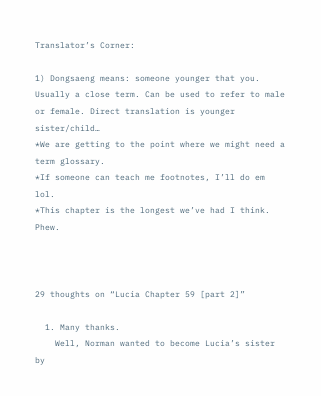Translator’s Corner:

1) Dongsaeng means: someone younger that you. Usually a close term. Can be used to refer to male or female. Direct translation is younger sister/child…
*We are getting to the point where we might need a term glossary.
*If someone can teach me footnotes, I’ll do em lol.
*This chapter is the longest we’ve had I think. Phew.



29 thoughts on “Lucia Chapter 59 [part 2]”

  1. Many thanks.
    Well, Norman wanted to become Lucia’s sister by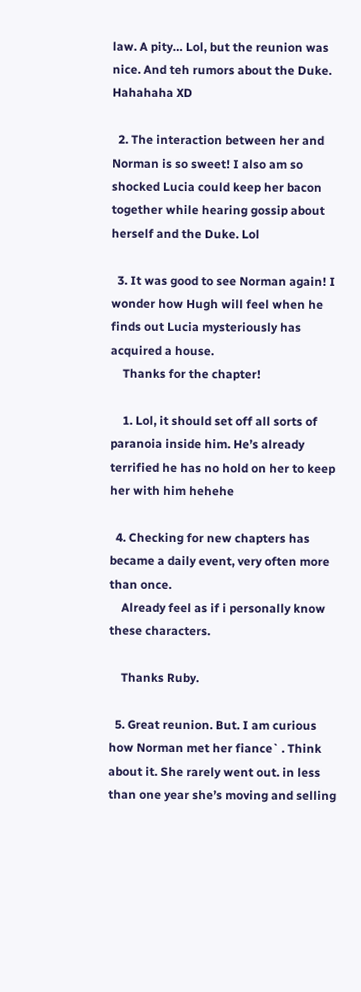law. A pity… Lol, but the reunion was nice. And teh rumors about the Duke. Hahahaha XD

  2. The interaction between her and Norman is so sweet! I also am so shocked Lucia could keep her bacon together while hearing gossip about herself and the Duke. Lol

  3. It was good to see Norman again! I wonder how Hugh will feel when he finds out Lucia mysteriously has acquired a house.
    Thanks for the chapter!

    1. Lol, it should set off all sorts of paranoia inside him. He’s already terrified he has no hold on her to keep her with him hehehe

  4. Checking for new chapters has became a daily event, very often more than once.
    Already feel as if i personally know these characters.

    Thanks Ruby.

  5. Great reunion. But. I am curious how Norman met her fiance` . Think about it. She rarely went out. in less than one year she’s moving and selling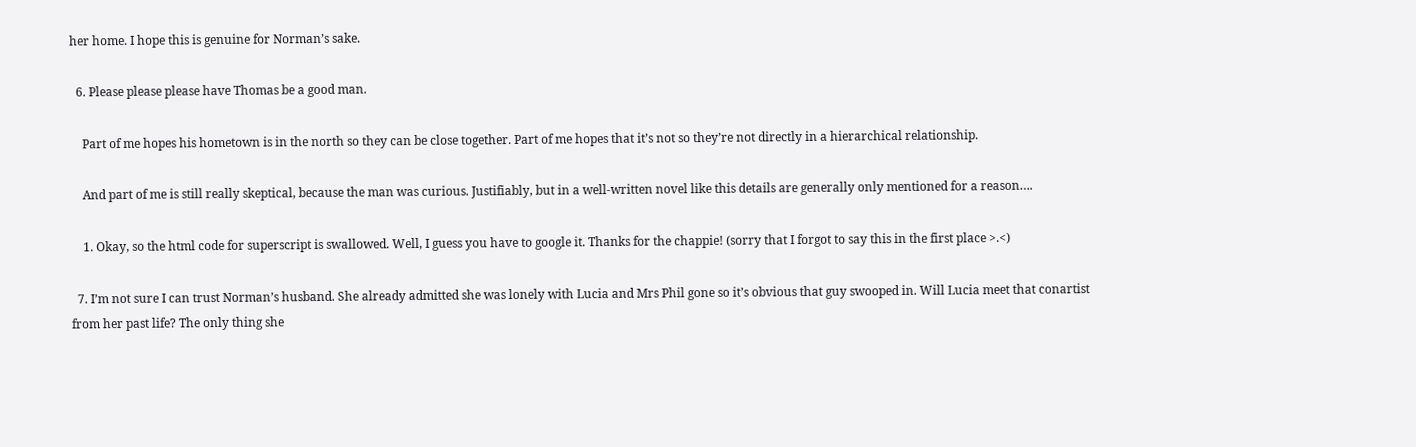her home. I hope this is genuine for Norman’s sake.

  6. Please please please have Thomas be a good man.

    Part of me hopes his hometown is in the north so they can be close together. Part of me hopes that it’s not so they’re not directly in a hierarchical relationship.

    And part of me is still really skeptical, because the man was curious. Justifiably, but in a well-written novel like this details are generally only mentioned for a reason….

    1. Okay, so the html code for superscript is swallowed. Well, I guess you have to google it. Thanks for the chappie! (sorry that I forgot to say this in the first place >.<)

  7. I’m not sure I can trust Norman’s husband. She already admitted she was lonely with Lucia and Mrs Phil gone so it’s obvious that guy swooped in. Will Lucia meet that conartist from her past life? The only thing she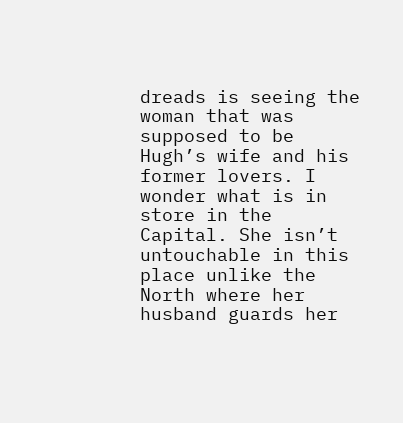dreads is seeing the woman that was supposed to be Hugh’s wife and his former lovers. I wonder what is in store in the Capital. She isn’t untouchable in this place unlike the North where her husband guards her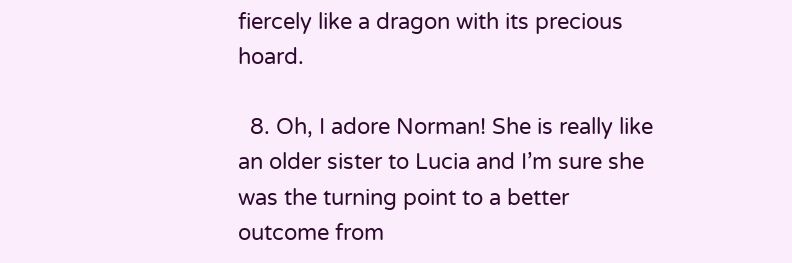fiercely like a dragon with its precious hoard.

  8. Oh, I adore Norman! She is really like an older sister to Lucia and I’m sure she was the turning point to a better outcome from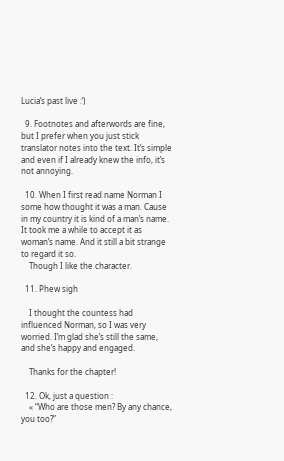Lucia’s past live :’)

  9. Footnotes and afterwords are fine, but I prefer when you just stick translator notes into the text. It’s simple and even if I already knew the info, it’s not annoying.

  10. When I first read name Norman I some how thought it was a man. Cause in my country it is kind of a man’s name. It took me a while to accept it as woman’s name. And it still a bit strange to regard it so.
    Though I like the character.

  11. Phew sigh

    I thought the countess had influenced Norman, so I was very worried. I’m glad she’s still the same, and she’s happy and engaged.

    Thanks for the chapter!

  12. Ok, just a question :
    « “Who are those men? By any chance, you too?”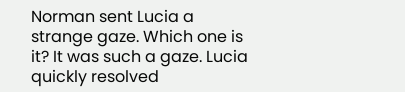Norman sent Lucia a strange gaze. Which one is it? It was such a gaze. Lucia quickly resolved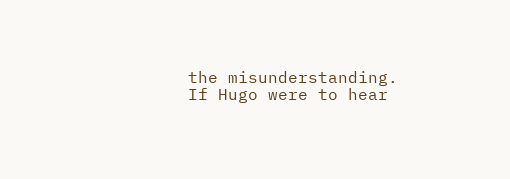the misunderstanding. If Hugo were to hear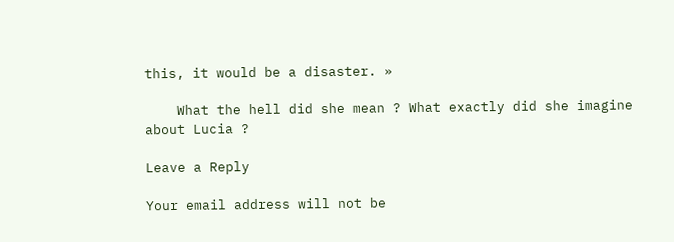this, it would be a disaster. »

    What the hell did she mean ? What exactly did she imagine about Lucia ?

Leave a Reply

Your email address will not be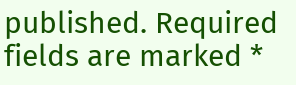published. Required fields are marked *